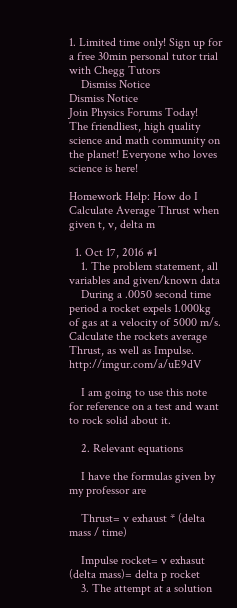1. Limited time only! Sign up for a free 30min personal tutor trial with Chegg Tutors
    Dismiss Notice
Dismiss Notice
Join Physics Forums Today!
The friendliest, high quality science and math community on the planet! Everyone who loves science is here!

Homework Help: How do I Calculate Average Thrust when given t, v, delta m

  1. Oct 17, 2016 #1
    1. The problem statement, all variables and given/known data
    During a .0050 second time period a rocket expels 1.000kg of gas at a velocity of 5000 m/s. Calculate the rockets average Thrust, as well as Impulse. http://imgur.com/a/uE9dV

    I am going to use this note for reference on a test and want to rock solid about it.

    2. Relevant equations

    I have the formulas given by my professor are

    Thrust= v exhaust * (delta mass / time)

    Impulse rocket= v exhasut (delta mass)= delta p rocket
    3. The attempt at a solution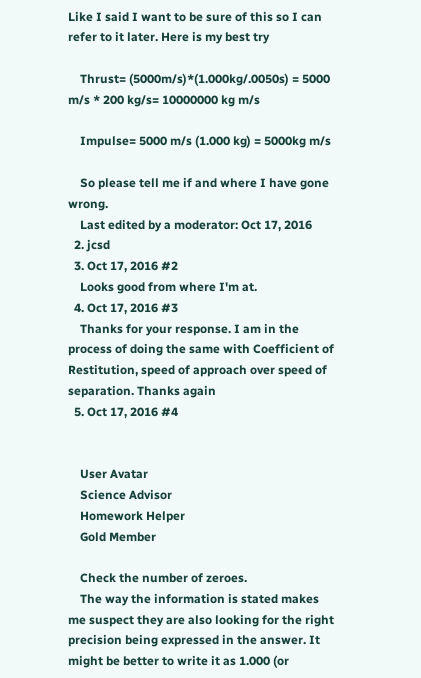Like I said I want to be sure of this so I can refer to it later. Here is my best try

    Thrust= (5000m/s)*(1.000kg/.0050s) = 5000 m/s * 200 kg/s= 10000000 kg m/s

    Impulse= 5000 m/s (1.000 kg) = 5000kg m/s

    So please tell me if and where I have gone wrong.
    Last edited by a moderator: Oct 17, 2016
  2. jcsd
  3. Oct 17, 2016 #2
    Looks good from where I'm at.
  4. Oct 17, 2016 #3
    Thanks for your response. I am in the process of doing the same with Coefficient of Restitution, speed of approach over speed of separation. Thanks again
  5. Oct 17, 2016 #4


    User Avatar
    Science Advisor
    Homework Helper
    Gold Member

    Check the number of zeroes.
    The way the information is stated makes me suspect they are also looking for the right precision being expressed in the answer. It might be better to write it as 1.000 (or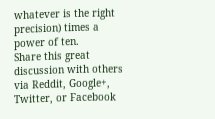whatever is the right precision) times a power of ten.
Share this great discussion with others via Reddit, Google+, Twitter, or Facebook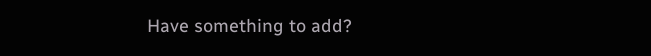Have something to add?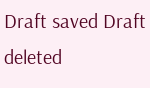Draft saved Draft deleted